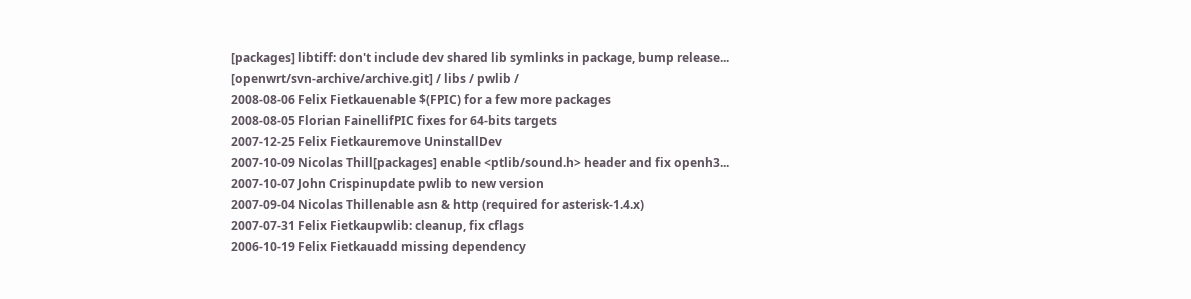[packages] libtiff: don't include dev shared lib symlinks in package, bump release...
[openwrt/svn-archive/archive.git] / libs / pwlib /
2008-08-06 Felix Fietkauenable $(FPIC) for a few more packages
2008-08-05 Florian FainellifPIC fixes for 64-bits targets
2007-12-25 Felix Fietkauremove UninstallDev
2007-10-09 Nicolas Thill[packages] enable <ptlib/sound.h> header and fix openh3...
2007-10-07 John Crispinupdate pwlib to new version
2007-09-04 Nicolas Thillenable asn & http (required for asterisk-1.4.x)
2007-07-31 Felix Fietkaupwlib: cleanup, fix cflags
2006-10-19 Felix Fietkauadd missing dependency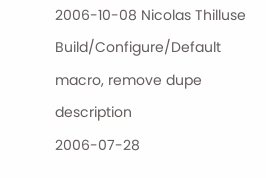2006-10-08 Nicolas Thilluse Build/Configure/Default macro, remove dupe description
2006-07-28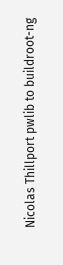Nicolas Thillport pwlib to buildroot-ng